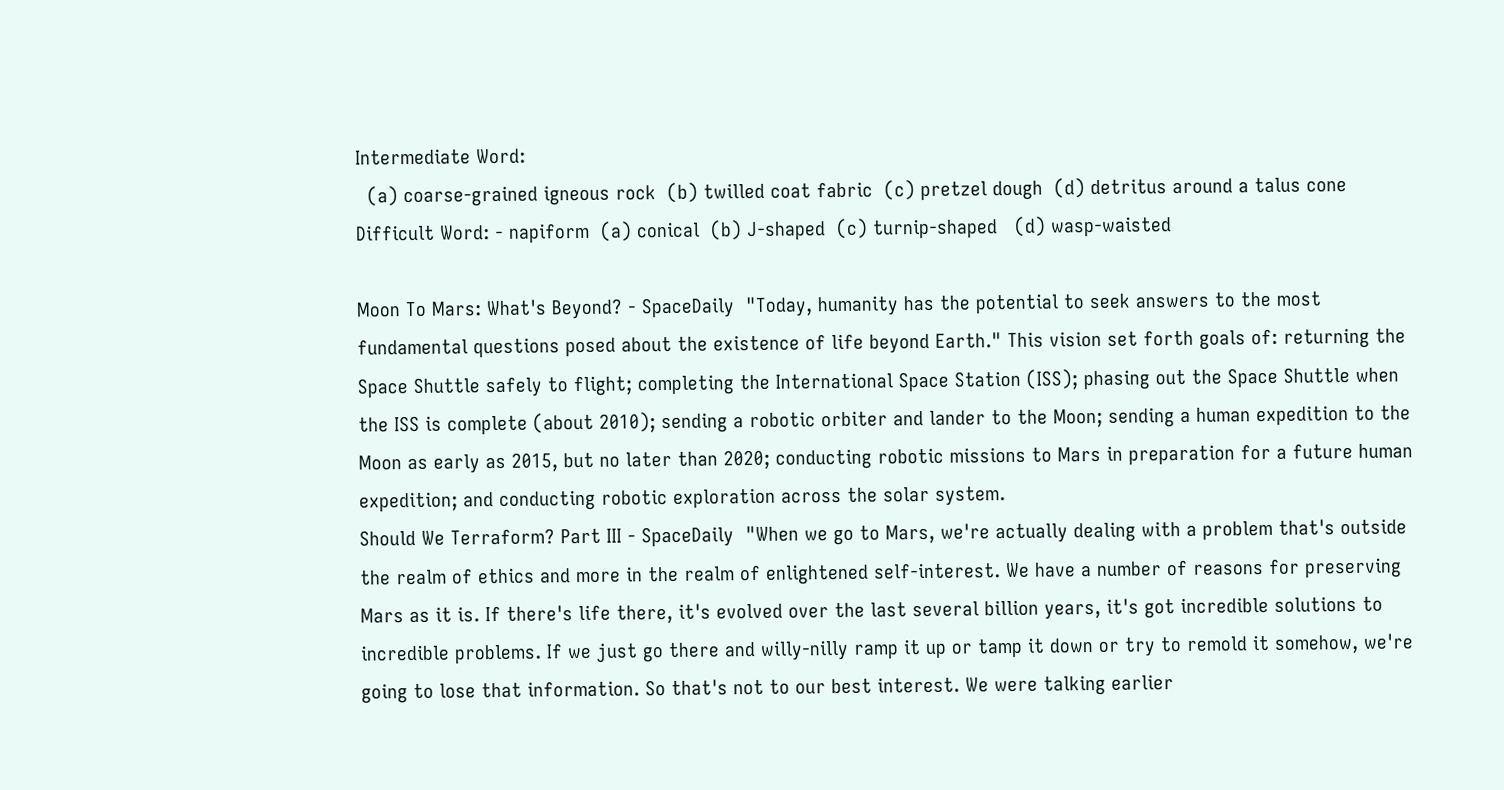Intermediate Word:
  (a) coarse-grained igneous rock  (b) twilled coat fabric  (c) pretzel dough  (d) detritus around a talus cone
Difficult Word: - napiform  (a) conical  (b) J-shaped  (c) turnip-shaped   (d) wasp-waisted

Moon To Mars: What's Beyond? - SpaceDaily  "Today, humanity has the potential to seek answers to the most fundamental questions posed about the existence of life beyond Earth." This vision set forth goals of: returning the Space Shuttle safely to flight; completing the International Space Station (ISS); phasing out the Space Shuttle when the ISS is complete (about 2010); sending a robotic orbiter and lander to the Moon; sending a human expedition to the Moon as early as 2015, but no later than 2020; conducting robotic missions to Mars in preparation for a future human expedition; and conducting robotic exploration across the solar system.
Should We Terraform? Part III - SpaceDaily  "When we go to Mars, we're actually dealing with a problem that's outside the realm of ethics and more in the realm of enlightened self-interest. We have a number of reasons for preserving Mars as it is. If there's life there, it's evolved over the last several billion years, it's got incredible solutions to incredible problems. If we just go there and willy-nilly ramp it up or tamp it down or try to remold it somehow, we're going to lose that information. So that's not to our best interest. We were talking earlier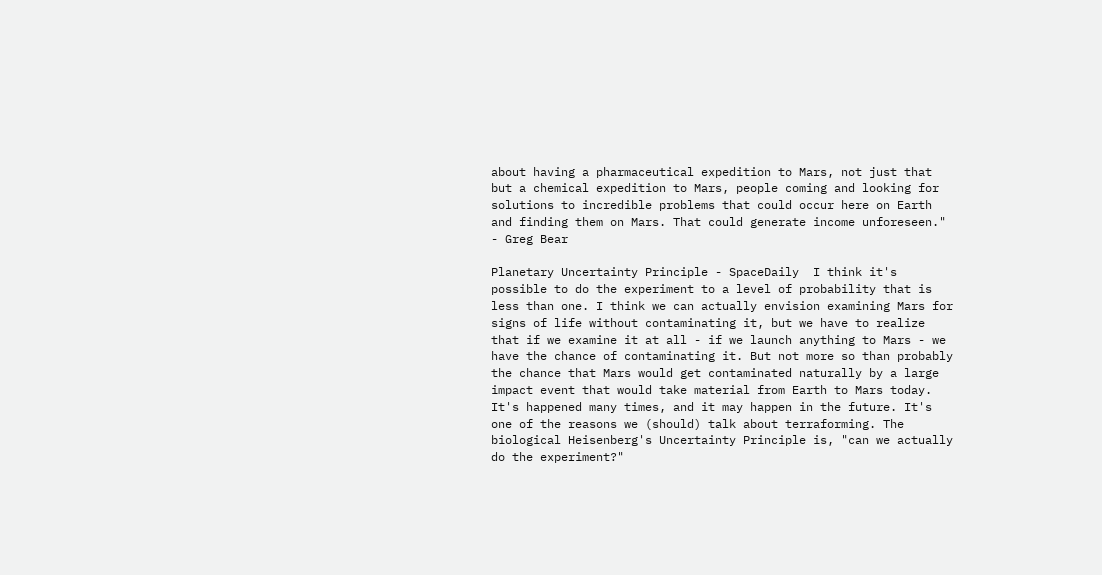about having a pharmaceutical expedition to Mars, not just that but a chemical expedition to Mars, people coming and looking for solutions to incredible problems that could occur here on Earth and finding them on Mars. That could generate income unforeseen." - Greg Bear

Planetary Uncertainty Principle - SpaceDaily  I think it's possible to do the experiment to a level of probability that is less than one. I think we can actually envision examining Mars for signs of life without contaminating it, but we have to realize that if we examine it at all - if we launch anything to Mars - we have the chance of contaminating it. But not more so than probably the chance that Mars would get contaminated naturally by a large impact event that would take material from Earth to Mars today. It's happened many times, and it may happen in the future. It's one of the reasons we (should) talk about terraforming. The biological Heisenberg's Uncertainty Principle is, "can we actually do the experiment?"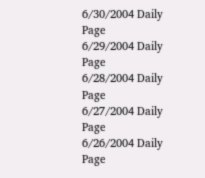6/30/2004 Daily Page
6/29/2004 Daily Page
6/28/2004 Daily Page
6/27/2004 Daily Page
6/26/2004 Daily Page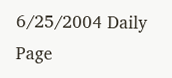6/25/2004 Daily Page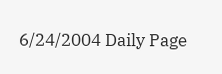6/24/2004 Daily Page